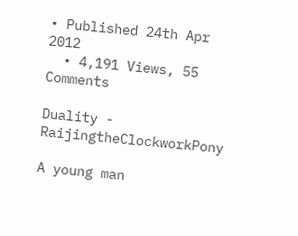• Published 24th Apr 2012
  • 4,191 Views, 55 Comments

Duality - RaijingtheClockworkPony

A young man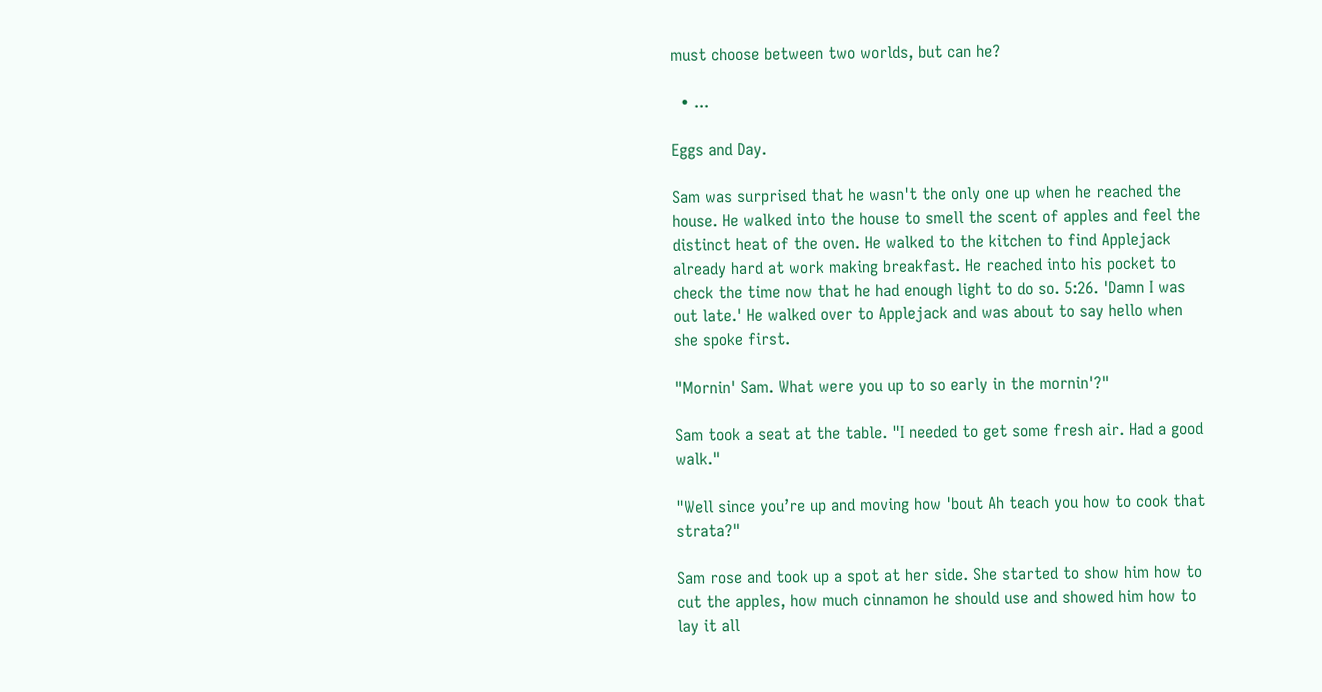must choose between two worlds, but can he?

  • ...

Eggs and Day.

Sam was surprised that he wasn't the only one up when he reached the house. He walked into the house to smell the scent of apples and feel the distinct heat of the oven. He walked to the kitchen to find Applejack already hard at work making breakfast. He reached into his pocket to check the time now that he had enough light to do so. 5:26. 'Damn I was out late.' He walked over to Applejack and was about to say hello when she spoke first.

"Mornin' Sam. What were you up to so early in the mornin'?"

Sam took a seat at the table. "I needed to get some fresh air. Had a good walk."

"Well since you’re up and moving how 'bout Ah teach you how to cook that strata?"

Sam rose and took up a spot at her side. She started to show him how to cut the apples, how much cinnamon he should use and showed him how to lay it all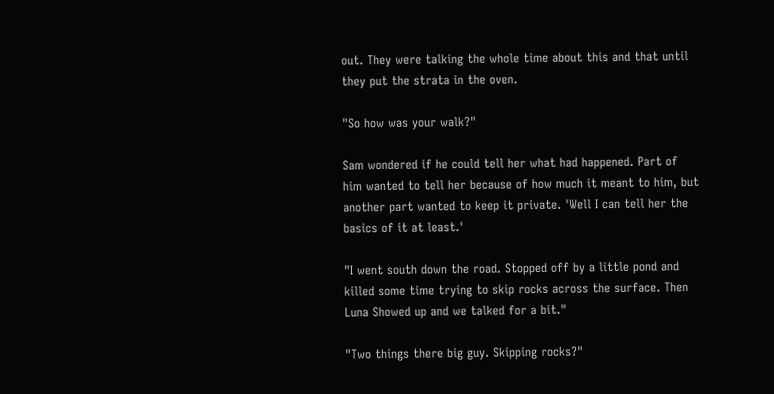out. They were talking the whole time about this and that until they put the strata in the oven.

"So how was your walk?"

Sam wondered if he could tell her what had happened. Part of him wanted to tell her because of how much it meant to him, but another part wanted to keep it private. 'Well I can tell her the basics of it at least.'

"I went south down the road. Stopped off by a little pond and killed some time trying to skip rocks across the surface. Then Luna Showed up and we talked for a bit."

"Two things there big guy. Skipping rocks?"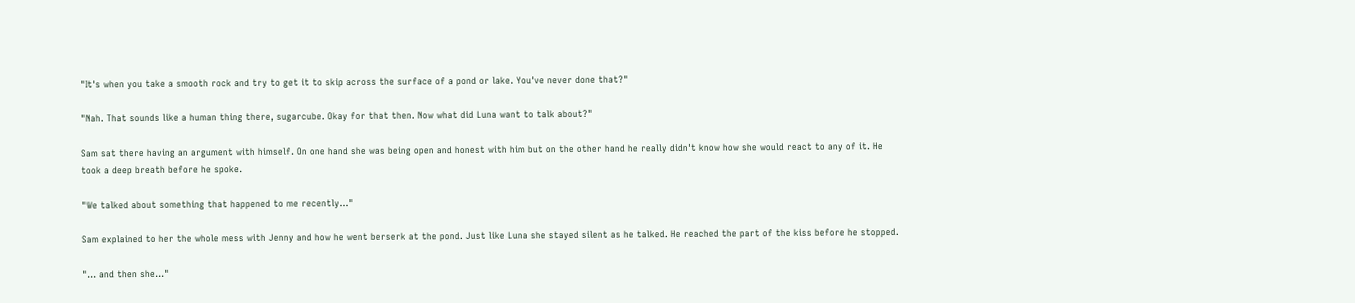"It's when you take a smooth rock and try to get it to skip across the surface of a pond or lake. You've never done that?"

"Nah. That sounds like a human thing there, sugarcube. Okay for that then. Now what did Luna want to talk about?"

Sam sat there having an argument with himself. On one hand she was being open and honest with him but on the other hand he really didn't know how she would react to any of it. He took a deep breath before he spoke.

"We talked about something that happened to me recently..."

Sam explained to her the whole mess with Jenny and how he went berserk at the pond. Just like Luna she stayed silent as he talked. He reached the part of the kiss before he stopped.

"... and then she..."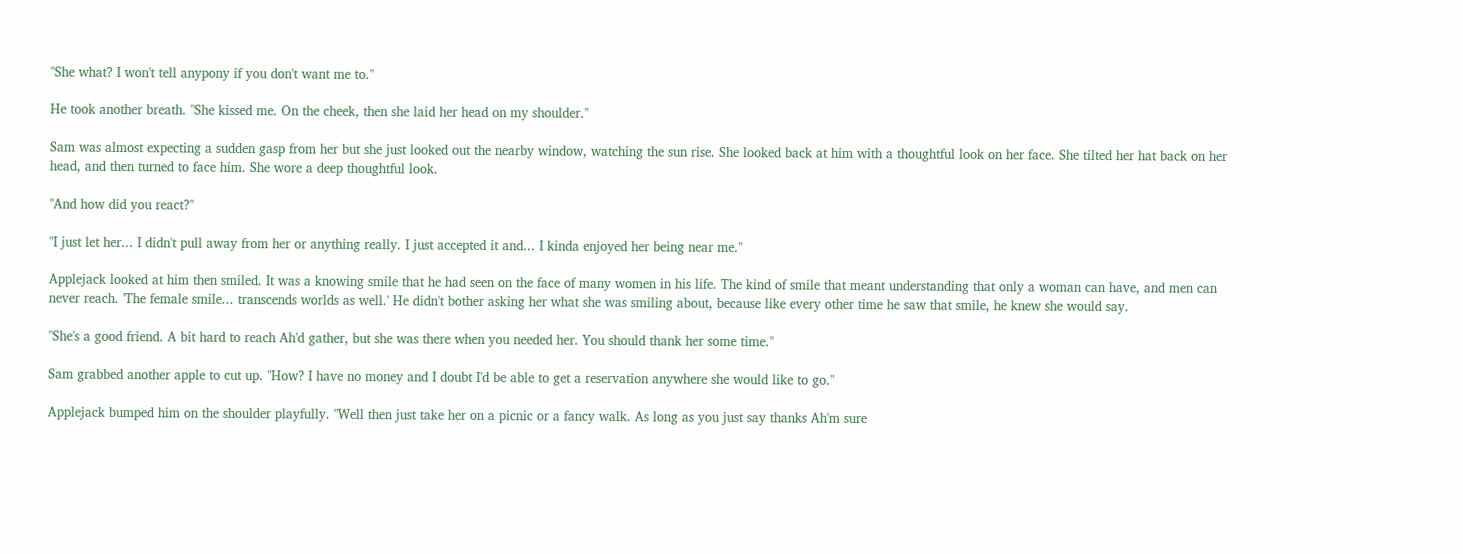"She what? I won't tell anypony if you don't want me to."

He took another breath. "She kissed me. On the cheek, then she laid her head on my shoulder."

Sam was almost expecting a sudden gasp from her but she just looked out the nearby window, watching the sun rise. She looked back at him with a thoughtful look on her face. She tilted her hat back on her head, and then turned to face him. She wore a deep thoughtful look.

"And how did you react?"

"I just let her... I didn't pull away from her or anything really. I just accepted it and... I kinda enjoyed her being near me."

Applejack looked at him then smiled. It was a knowing smile that he had seen on the face of many women in his life. The kind of smile that meant understanding that only a woman can have, and men can never reach. 'The female smile... transcends worlds as well.' He didn't bother asking her what she was smiling about, because like every other time he saw that smile, he knew she would say.

"She's a good friend. A bit hard to reach Ah'd gather, but she was there when you needed her. You should thank her some time."

Sam grabbed another apple to cut up. "How? I have no money and I doubt I'd be able to get a reservation anywhere she would like to go."

Applejack bumped him on the shoulder playfully. "Well then just take her on a picnic or a fancy walk. As long as you just say thanks Ah'm sure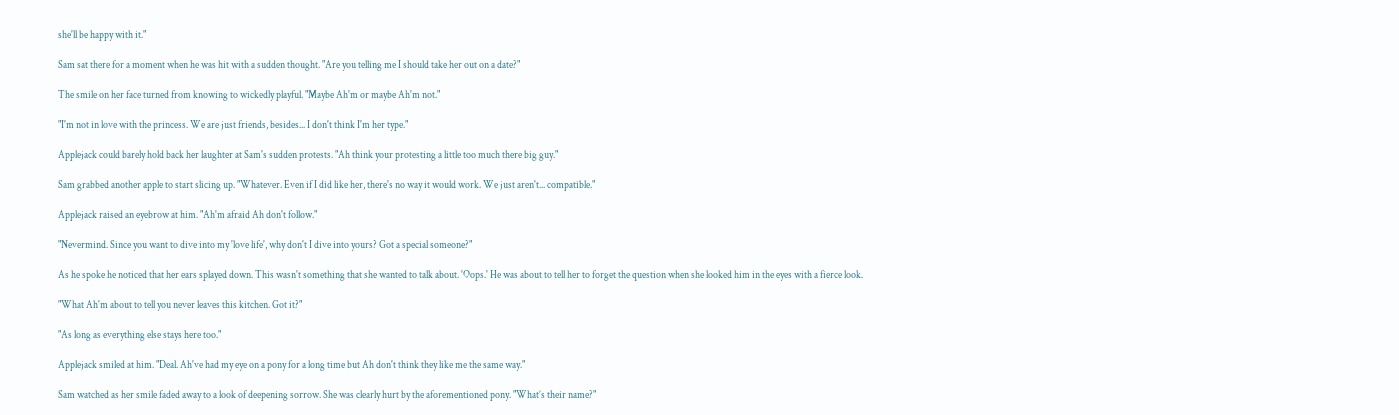she'll be happy with it."

Sam sat there for a moment when he was hit with a sudden thought. "Are you telling me I should take her out on a date?"

The smile on her face turned from knowing to wickedly playful. "Maybe Ah'm or maybe Ah'm not."

"I'm not in love with the princess. We are just friends, besides... I don't think I'm her type."

Applejack could barely hold back her laughter at Sam's sudden protests. "Ah think your protesting a little too much there big guy."

Sam grabbed another apple to start slicing up. "Whatever. Even if I did like her, there's no way it would work. We just aren't... compatible."

Applejack raised an eyebrow at him. "Ah'm afraid Ah don't follow."

"Nevermind. Since you want to dive into my 'love life', why don't I dive into yours? Got a special someone?"

As he spoke he noticed that her ears splayed down. This wasn't something that she wanted to talk about. 'Oops.' He was about to tell her to forget the question when she looked him in the eyes with a fierce look.

"What Ah'm about to tell you never leaves this kitchen. Got it?"

"As long as everything else stays here too."

Applejack smiled at him. "Deal. Ah've had my eye on a pony for a long time but Ah don't think they like me the same way."

Sam watched as her smile faded away to a look of deepening sorrow. She was clearly hurt by the aforementioned pony. "What’s their name?"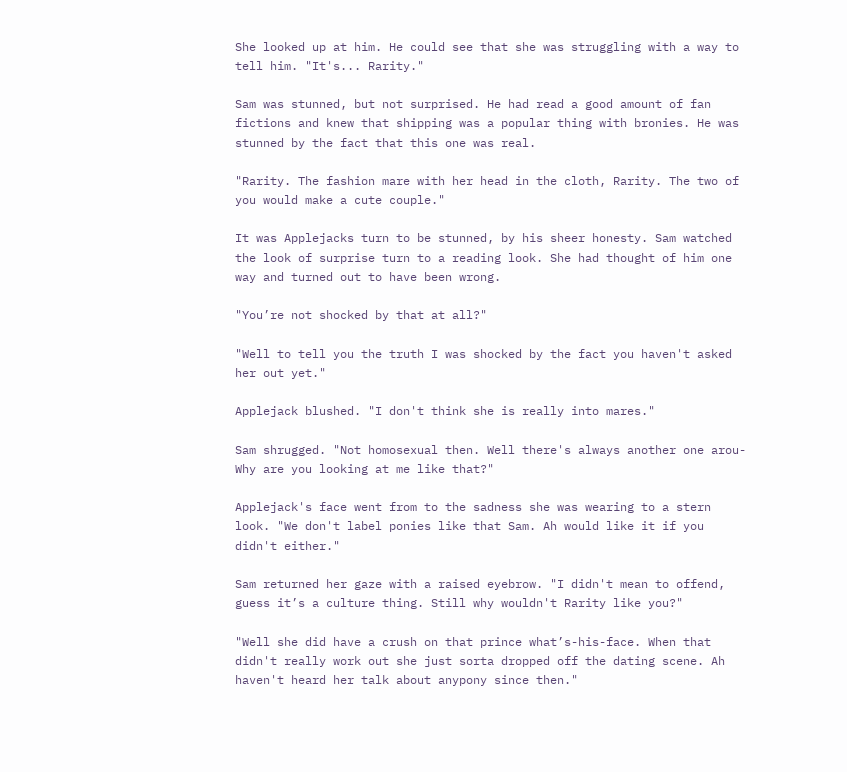She looked up at him. He could see that she was struggling with a way to tell him. "It's... Rarity."

Sam was stunned, but not surprised. He had read a good amount of fan fictions and knew that shipping was a popular thing with bronies. He was stunned by the fact that this one was real.

"Rarity. The fashion mare with her head in the cloth, Rarity. The two of you would make a cute couple."

It was Applejacks turn to be stunned, by his sheer honesty. Sam watched the look of surprise turn to a reading look. She had thought of him one way and turned out to have been wrong.

"You’re not shocked by that at all?"

"Well to tell you the truth I was shocked by the fact you haven't asked her out yet."

Applejack blushed. "I don't think she is really into mares."

Sam shrugged. "Not homosexual then. Well there's always another one arou- Why are you looking at me like that?"

Applejack's face went from to the sadness she was wearing to a stern look. "We don't label ponies like that Sam. Ah would like it if you didn't either."

Sam returned her gaze with a raised eyebrow. "I didn't mean to offend, guess it’s a culture thing. Still why wouldn't Rarity like you?"

"Well she did have a crush on that prince what’s-his-face. When that didn't really work out she just sorta dropped off the dating scene. Ah haven't heard her talk about anypony since then."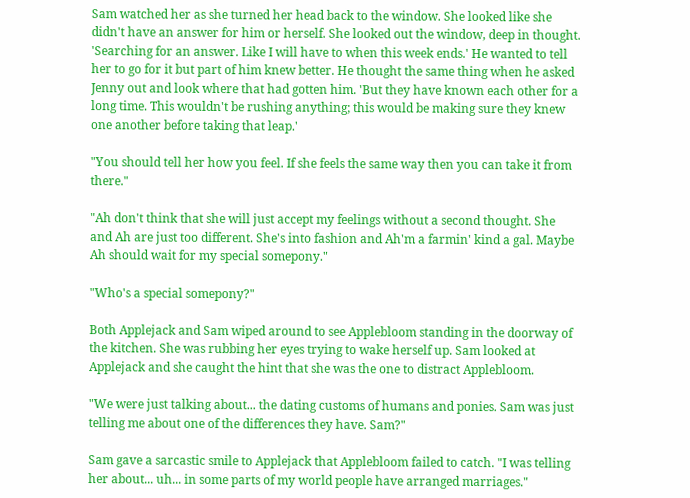Sam watched her as she turned her head back to the window. She looked like she didn't have an answer for him or herself. She looked out the window, deep in thought. 'Searching for an answer. Like I will have to when this week ends.' He wanted to tell her to go for it but part of him knew better. He thought the same thing when he asked Jenny out and look where that had gotten him. 'But they have known each other for a long time. This wouldn't be rushing anything; this would be making sure they knew one another before taking that leap.'

"You should tell her how you feel. If she feels the same way then you can take it from there."

"Ah don't think that she will just accept my feelings without a second thought. She and Ah are just too different. She's into fashion and Ah'm a farmin' kind a gal. Maybe Ah should wait for my special somepony."

"Who's a special somepony?"

Both Applejack and Sam wiped around to see Applebloom standing in the doorway of the kitchen. She was rubbing her eyes trying to wake herself up. Sam looked at Applejack and she caught the hint that she was the one to distract Applebloom.

"We were just talking about... the dating customs of humans and ponies. Sam was just telling me about one of the differences they have. Sam?"

Sam gave a sarcastic smile to Applejack that Applebloom failed to catch. "I was telling her about... uh... in some parts of my world people have arranged marriages."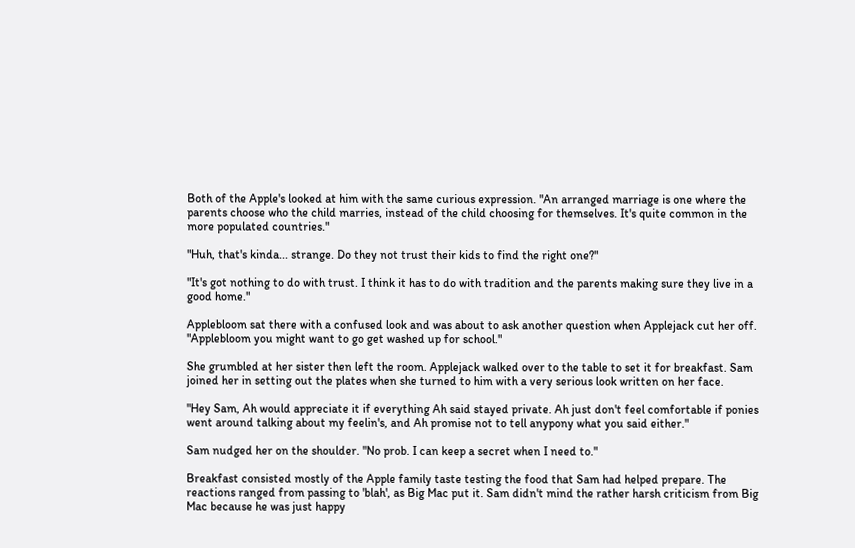Both of the Apple's looked at him with the same curious expression. "An arranged marriage is one where the parents choose who the child marries, instead of the child choosing for themselves. It's quite common in the more populated countries."

"Huh, that's kinda... strange. Do they not trust their kids to find the right one?"

"It's got nothing to do with trust. I think it has to do with tradition and the parents making sure they live in a good home."

Applebloom sat there with a confused look and was about to ask another question when Applejack cut her off. "Applebloom you might want to go get washed up for school."

She grumbled at her sister then left the room. Applejack walked over to the table to set it for breakfast. Sam joined her in setting out the plates when she turned to him with a very serious look written on her face.

"Hey Sam, Ah would appreciate it if everything Ah said stayed private. Ah just don't feel comfortable if ponies went around talking about my feelin's, and Ah promise not to tell anypony what you said either."

Sam nudged her on the shoulder. "No prob. I can keep a secret when I need to."

Breakfast consisted mostly of the Apple family taste testing the food that Sam had helped prepare. The reactions ranged from passing to 'blah', as Big Mac put it. Sam didn't mind the rather harsh criticism from Big Mac because he was just happy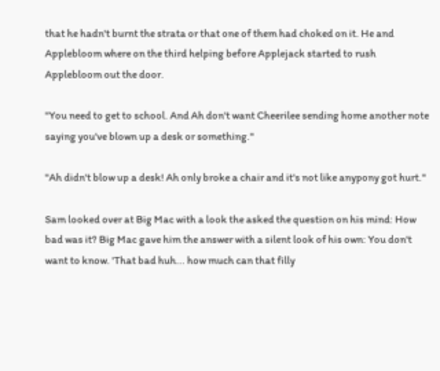that he hadn't burnt the strata or that one of them had choked on it. He and Applebloom where on the third helping before Applejack started to rush Applebloom out the door.

"You need to get to school. And Ah don't want Cheerilee sending home another note saying you've blown up a desk or something."

"Ah didn't blow up a desk! Ah only broke a chair and it's not like anypony got hurt."

Sam looked over at Big Mac with a look the asked the question on his mind: How bad was it? Big Mac gave him the answer with a silent look of his own: You don't want to know. 'That bad huh... how much can that filly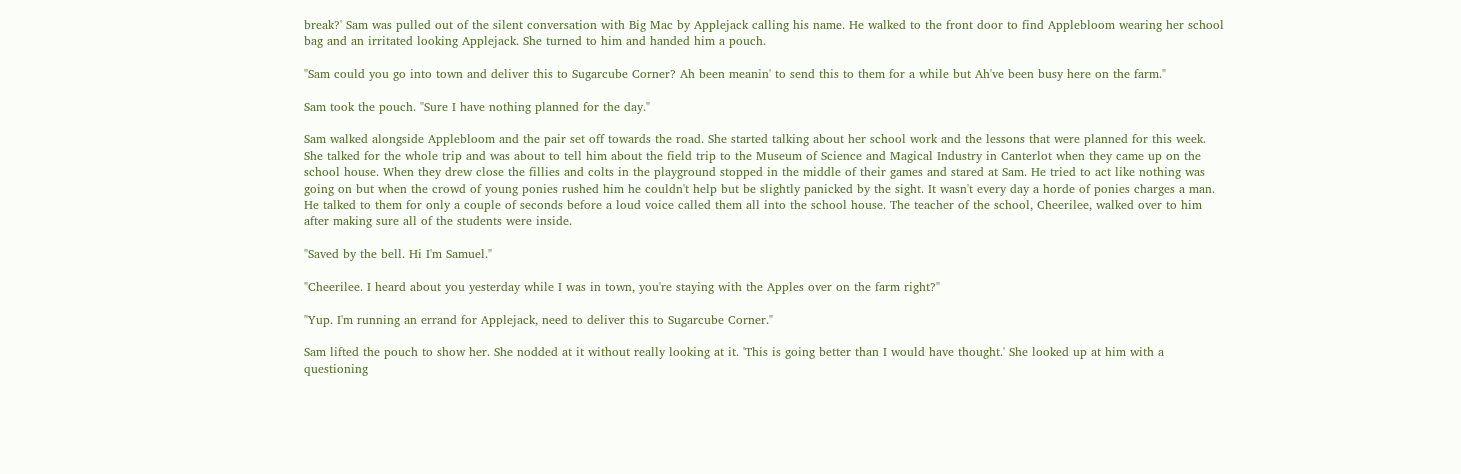break?' Sam was pulled out of the silent conversation with Big Mac by Applejack calling his name. He walked to the front door to find Applebloom wearing her school bag and an irritated looking Applejack. She turned to him and handed him a pouch.

"Sam could you go into town and deliver this to Sugarcube Corner? Ah been meanin' to send this to them for a while but Ah've been busy here on the farm."

Sam took the pouch. "Sure I have nothing planned for the day."

Sam walked alongside Applebloom and the pair set off towards the road. She started talking about her school work and the lessons that were planned for this week. She talked for the whole trip and was about to tell him about the field trip to the Museum of Science and Magical Industry in Canterlot when they came up on the school house. When they drew close the fillies and colts in the playground stopped in the middle of their games and stared at Sam. He tried to act like nothing was going on but when the crowd of young ponies rushed him he couldn't help but be slightly panicked by the sight. It wasn't every day a horde of ponies charges a man. He talked to them for only a couple of seconds before a loud voice called them all into the school house. The teacher of the school, Cheerilee, walked over to him after making sure all of the students were inside.

"Saved by the bell. Hi I'm Samuel."

"Cheerilee. I heard about you yesterday while I was in town, you're staying with the Apples over on the farm right?"

"Yup. I'm running an errand for Applejack, need to deliver this to Sugarcube Corner."

Sam lifted the pouch to show her. She nodded at it without really looking at it. 'This is going better than I would have thought.' She looked up at him with a questioning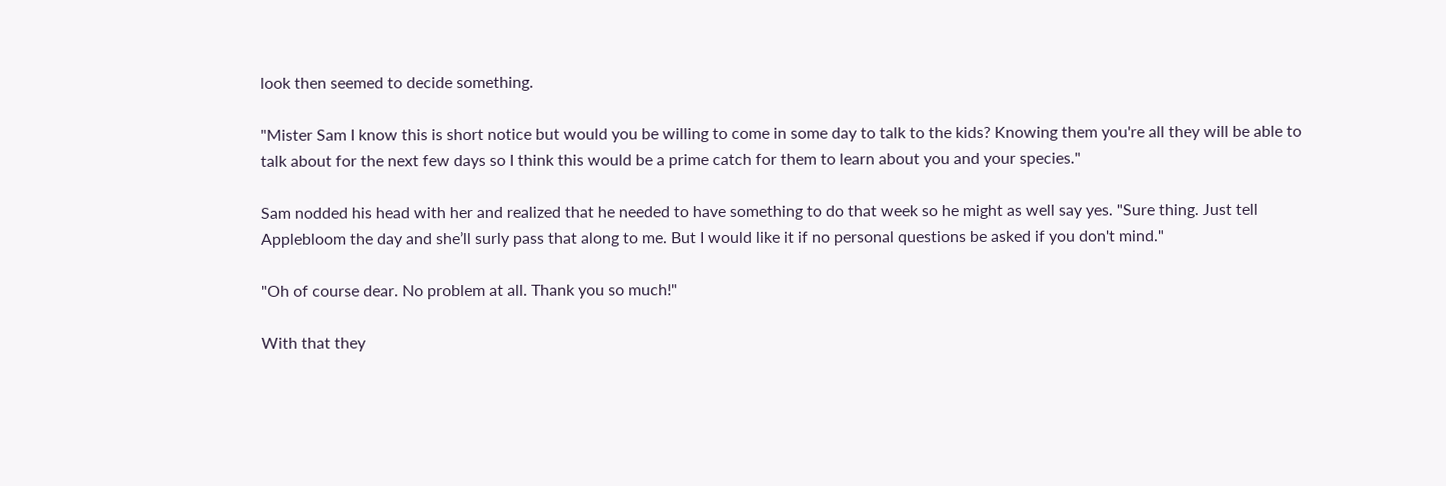look then seemed to decide something.

"Mister Sam I know this is short notice but would you be willing to come in some day to talk to the kids? Knowing them you're all they will be able to talk about for the next few days so I think this would be a prime catch for them to learn about you and your species."

Sam nodded his head with her and realized that he needed to have something to do that week so he might as well say yes. "Sure thing. Just tell Applebloom the day and she’ll surly pass that along to me. But I would like it if no personal questions be asked if you don't mind."

"Oh of course dear. No problem at all. Thank you so much!"

With that they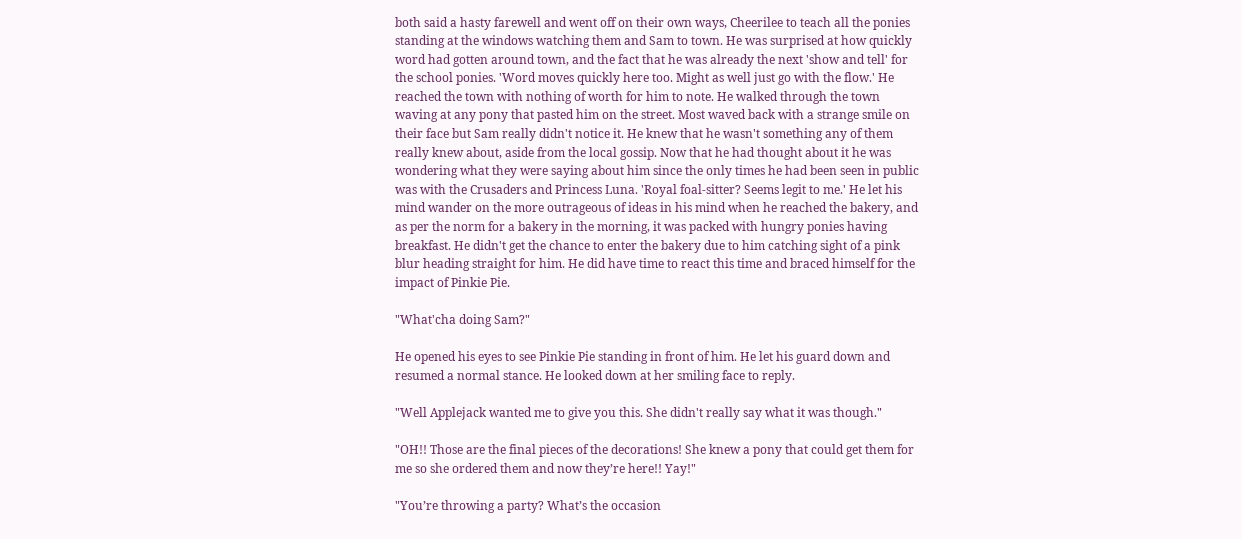both said a hasty farewell and went off on their own ways, Cheerilee to teach all the ponies standing at the windows watching them and Sam to town. He was surprised at how quickly word had gotten around town, and the fact that he was already the next 'show and tell' for the school ponies. 'Word moves quickly here too. Might as well just go with the flow.' He reached the town with nothing of worth for him to note. He walked through the town waving at any pony that pasted him on the street. Most waved back with a strange smile on their face but Sam really didn't notice it. He knew that he wasn't something any of them really knew about, aside from the local gossip. Now that he had thought about it he was wondering what they were saying about him since the only times he had been seen in public was with the Crusaders and Princess Luna. 'Royal foal-sitter? Seems legit to me.' He let his mind wander on the more outrageous of ideas in his mind when he reached the bakery, and as per the norm for a bakery in the morning, it was packed with hungry ponies having breakfast. He didn't get the chance to enter the bakery due to him catching sight of a pink blur heading straight for him. He did have time to react this time and braced himself for the impact of Pinkie Pie.

"What'cha doing Sam?"

He opened his eyes to see Pinkie Pie standing in front of him. He let his guard down and resumed a normal stance. He looked down at her smiling face to reply.

"Well Applejack wanted me to give you this. She didn't really say what it was though."

"OH!! Those are the final pieces of the decorations! She knew a pony that could get them for me so she ordered them and now they’re here!! Yay!"

"You’re throwing a party? What’s the occasion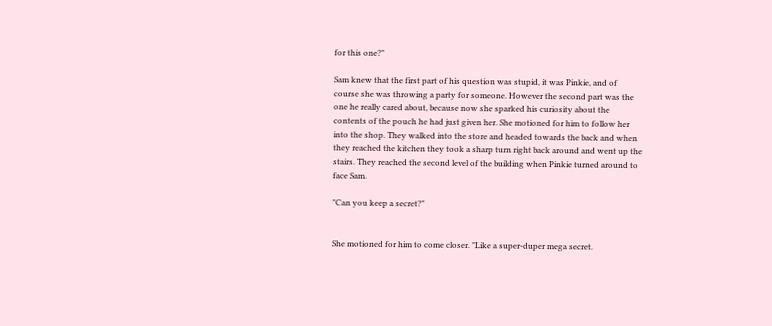for this one?"

Sam knew that the first part of his question was stupid, it was Pinkie, and of course she was throwing a party for someone. However the second part was the one he really cared about, because now she sparked his curiosity about the contents of the pouch he had just given her. She motioned for him to follow her into the shop. They walked into the store and headed towards the back and when they reached the kitchen they took a sharp turn right back around and went up the stairs. They reached the second level of the building when Pinkie turned around to face Sam.

"Can you keep a secret?"


She motioned for him to come closer. "Like a super-duper mega secret.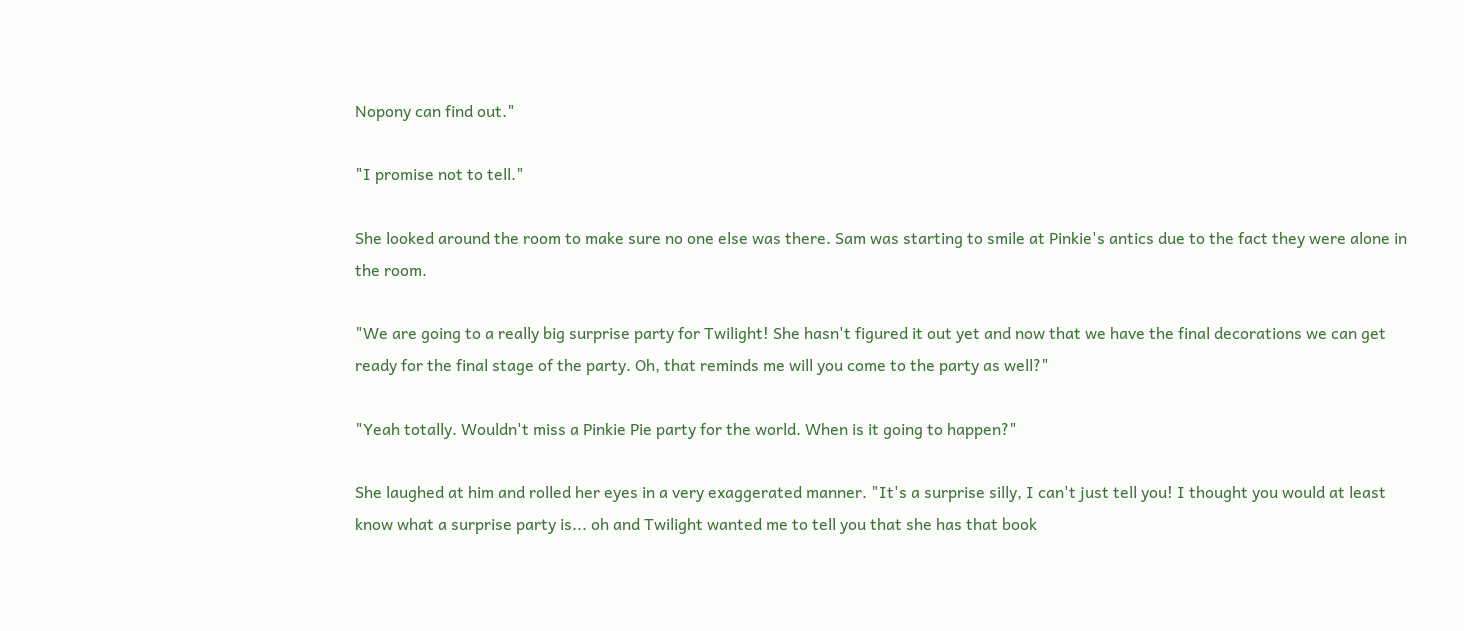Nopony can find out."

"I promise not to tell."

She looked around the room to make sure no one else was there. Sam was starting to smile at Pinkie's antics due to the fact they were alone in the room.

"We are going to a really big surprise party for Twilight! She hasn't figured it out yet and now that we have the final decorations we can get ready for the final stage of the party. Oh, that reminds me will you come to the party as well?"

"Yeah totally. Wouldn't miss a Pinkie Pie party for the world. When is it going to happen?"

She laughed at him and rolled her eyes in a very exaggerated manner. "It's a surprise silly, I can't just tell you! I thought you would at least know what a surprise party is... oh and Twilight wanted me to tell you that she has that book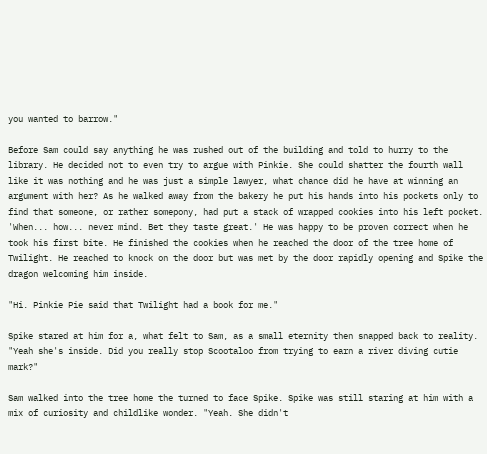you wanted to barrow."

Before Sam could say anything he was rushed out of the building and told to hurry to the library. He decided not to even try to argue with Pinkie. She could shatter the fourth wall like it was nothing and he was just a simple lawyer, what chance did he have at winning an argument with her? As he walked away from the bakery he put his hands into his pockets only to find that someone, or rather somepony, had put a stack of wrapped cookies into his left pocket. 'When... how... never mind. Bet they taste great.' He was happy to be proven correct when he took his first bite. He finished the cookies when he reached the door of the tree home of Twilight. He reached to knock on the door but was met by the door rapidly opening and Spike the dragon welcoming him inside.

"Hi. Pinkie Pie said that Twilight had a book for me."

Spike stared at him for a, what felt to Sam, as a small eternity then snapped back to reality. "Yeah she's inside. Did you really stop Scootaloo from trying to earn a river diving cutie mark?"

Sam walked into the tree home the turned to face Spike. Spike was still staring at him with a mix of curiosity and childlike wonder. "Yeah. She didn't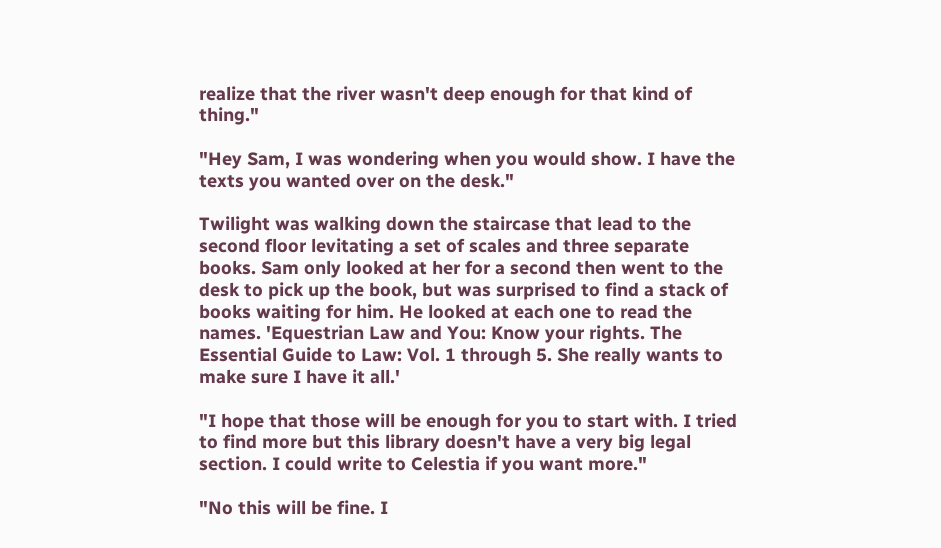realize that the river wasn't deep enough for that kind of thing."

"Hey Sam, I was wondering when you would show. I have the texts you wanted over on the desk."

Twilight was walking down the staircase that lead to the second floor levitating a set of scales and three separate books. Sam only looked at her for a second then went to the desk to pick up the book, but was surprised to find a stack of books waiting for him. He looked at each one to read the names. 'Equestrian Law and You: Know your rights. The Essential Guide to Law: Vol. 1 through 5. She really wants to make sure I have it all.'

"I hope that those will be enough for you to start with. I tried to find more but this library doesn't have a very big legal section. I could write to Celestia if you want more."

"No this will be fine. I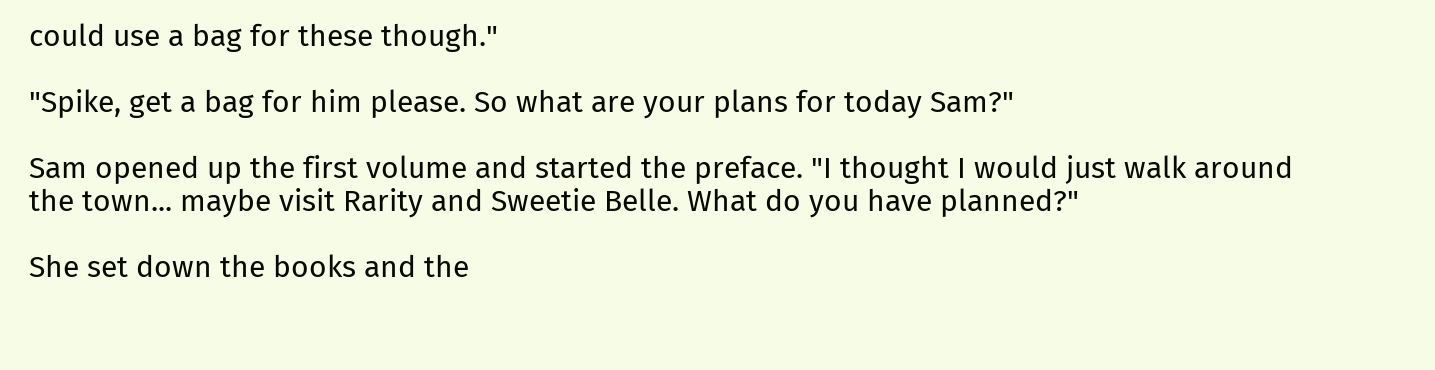could use a bag for these though."

"Spike, get a bag for him please. So what are your plans for today Sam?"

Sam opened up the first volume and started the preface. "I thought I would just walk around the town... maybe visit Rarity and Sweetie Belle. What do you have planned?"

She set down the books and the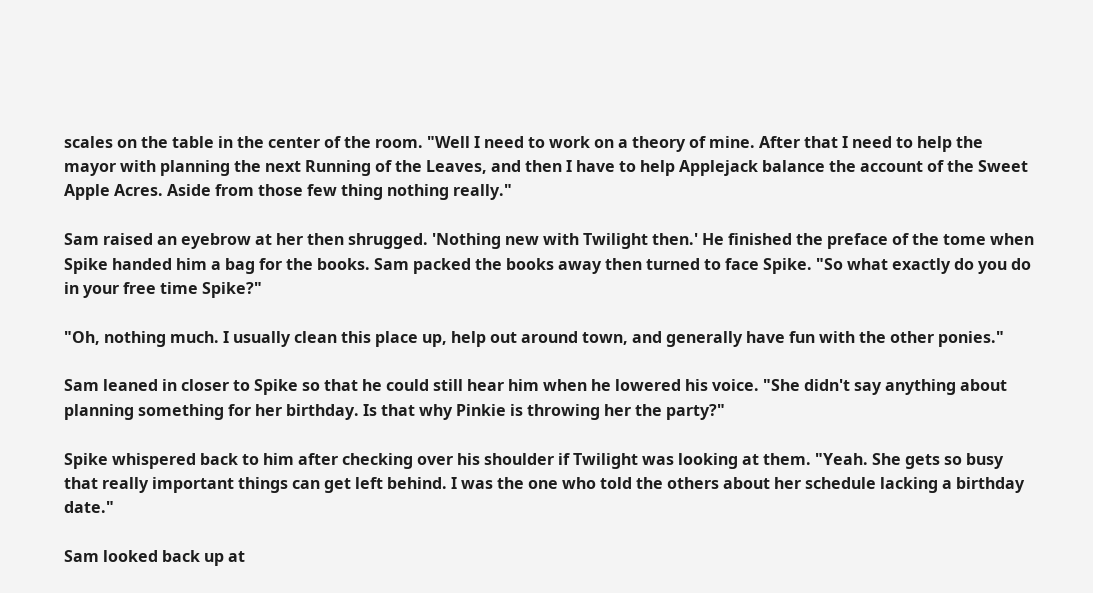scales on the table in the center of the room. "Well I need to work on a theory of mine. After that I need to help the mayor with planning the next Running of the Leaves, and then I have to help Applejack balance the account of the Sweet Apple Acres. Aside from those few thing nothing really."

Sam raised an eyebrow at her then shrugged. 'Nothing new with Twilight then.' He finished the preface of the tome when Spike handed him a bag for the books. Sam packed the books away then turned to face Spike. "So what exactly do you do in your free time Spike?"

"Oh, nothing much. I usually clean this place up, help out around town, and generally have fun with the other ponies."

Sam leaned in closer to Spike so that he could still hear him when he lowered his voice. "She didn't say anything about planning something for her birthday. Is that why Pinkie is throwing her the party?"

Spike whispered back to him after checking over his shoulder if Twilight was looking at them. "Yeah. She gets so busy that really important things can get left behind. I was the one who told the others about her schedule lacking a birthday date."

Sam looked back up at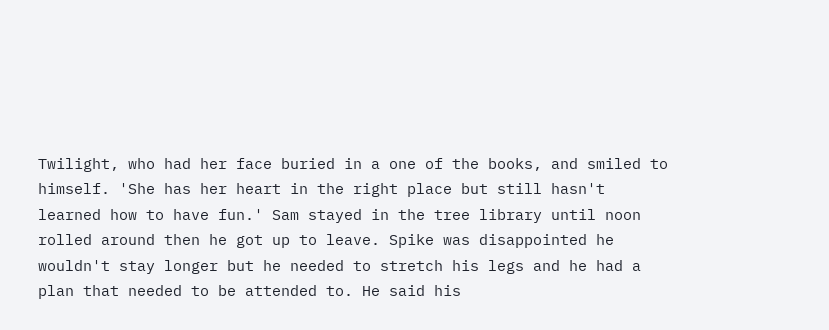Twilight, who had her face buried in a one of the books, and smiled to himself. 'She has her heart in the right place but still hasn't learned how to have fun.' Sam stayed in the tree library until noon rolled around then he got up to leave. Spike was disappointed he wouldn't stay longer but he needed to stretch his legs and he had a plan that needed to be attended to. He said his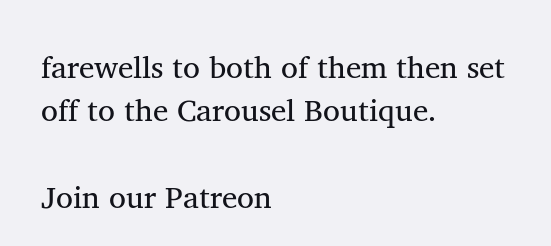farewells to both of them then set off to the Carousel Boutique.

Join our Patreon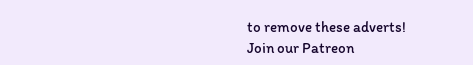to remove these adverts!
Join our Patreon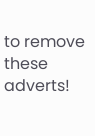to remove these adverts!